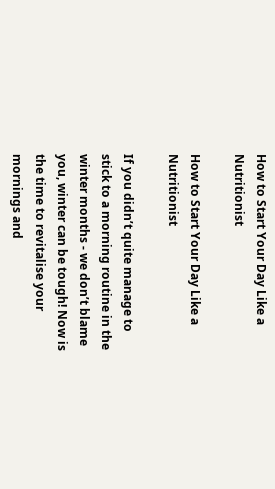How to Start Your Day Like a Nutritionist

How to Start Your Day Like a Nutritionist

If you didn’t quite manage to stick to a morning routine in the winter months - we don’t blame you, winter can be tough! Now is the time to revitalise your mornings and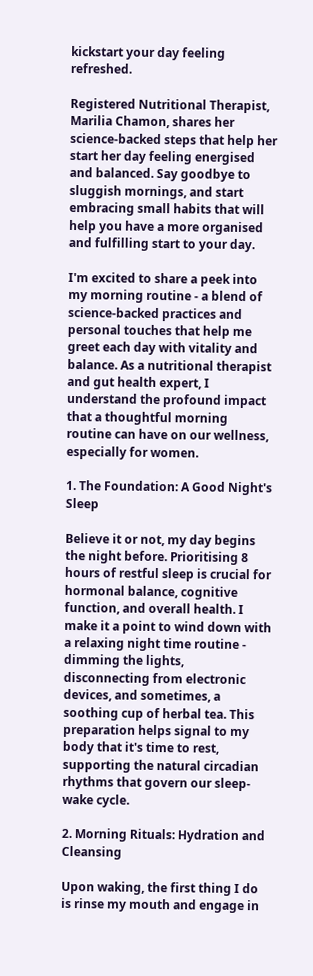kickstart your day feeling refreshed.

Registered Nutritional Therapist, Marilia Chamon, shares her science-backed steps that help her start her day feeling energised and balanced. Say goodbye to sluggish mornings, and start embracing small habits that will help you have a more organised and fulfilling start to your day.

I'm excited to share a peek into my morning routine - a blend of science-backed practices and personal touches that help me greet each day with vitality and balance. As a nutritional therapist and gut health expert, I understand the profound impact that a thoughtful morning routine can have on our wellness, especially for women.

1. The Foundation: A Good Night's Sleep

Believe it or not, my day begins the night before. Prioritising 8 hours of restful sleep is crucial for hormonal balance, cognitive function, and overall health. I make it a point to wind down with a relaxing night time routine - dimming the lights, disconnecting from electronic devices, and sometimes, a soothing cup of herbal tea. This preparation helps signal to my body that it's time to rest, supporting the natural circadian rhythms that govern our sleep-wake cycle.

2. Morning Rituals: Hydration and Cleansing

Upon waking, the first thing I do is rinse my mouth and engage in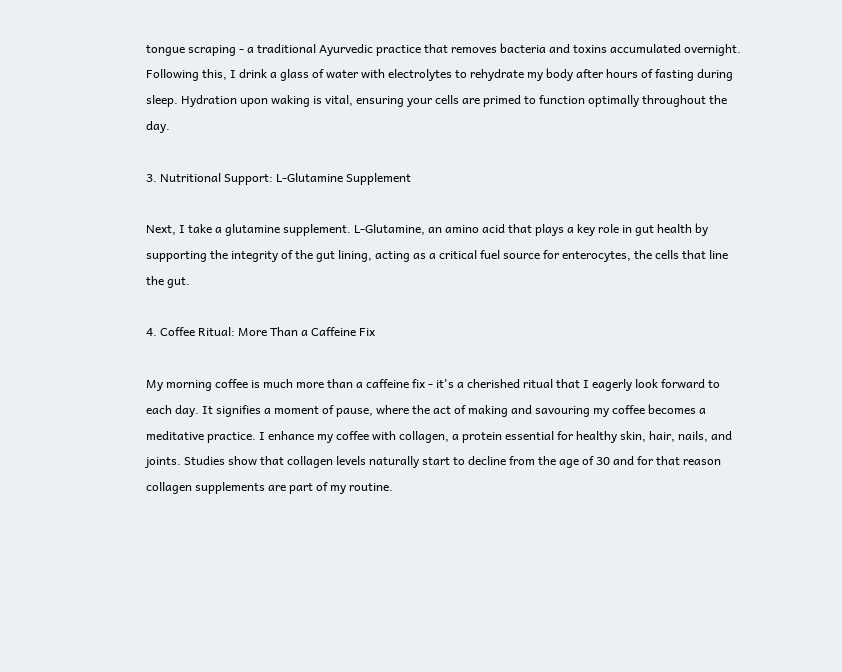tongue scraping - a traditional Ayurvedic practice that removes bacteria and toxins accumulated overnight. Following this, I drink a glass of water with electrolytes to rehydrate my body after hours of fasting during sleep. Hydration upon waking is vital, ensuring your cells are primed to function optimally throughout the day.

3. Nutritional Support: L-Glutamine Supplement

Next, I take a glutamine supplement. L-Glutamine, an amino acid that plays a key role in gut health by supporting the integrity of the gut lining, acting as a critical fuel source for enterocytes, the cells that line the gut.

4. Coffee Ritual: More Than a Caffeine Fix

My morning coffee is much more than a caffeine fix - it's a cherished ritual that I eagerly look forward to each day. It signifies a moment of pause, where the act of making and savouring my coffee becomes a meditative practice. I enhance my coffee with collagen, a protein essential for healthy skin, hair, nails, and joints. Studies show that collagen levels naturally start to decline from the age of 30 and for that reason collagen supplements are part of my routine.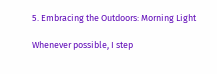5. Embracing the Outdoors: Morning Light

Whenever possible, I step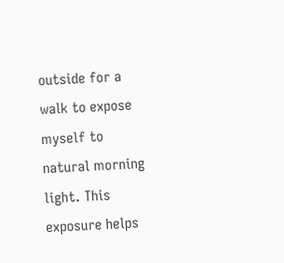outside for a walk to expose myself to natural morning light. This exposure helps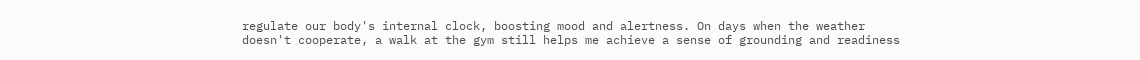regulate our body's internal clock, boosting mood and alertness. On days when the weather doesn't cooperate, a walk at the gym still helps me achieve a sense of grounding and readiness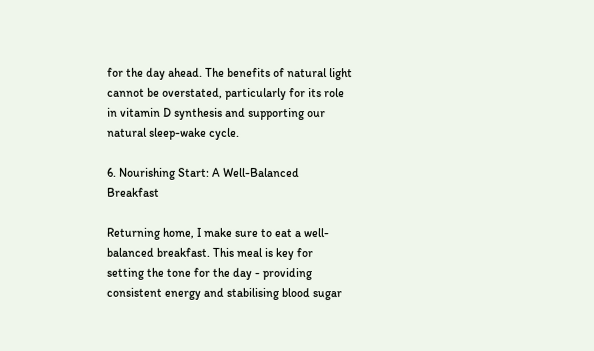for the day ahead. The benefits of natural light cannot be overstated, particularly for its role in vitamin D synthesis and supporting our natural sleep-wake cycle.

6. Nourishing Start: A Well-Balanced Breakfast

Returning home, I make sure to eat a well-balanced breakfast. This meal is key for setting the tone for the day - providing consistent energy and stabilising blood sugar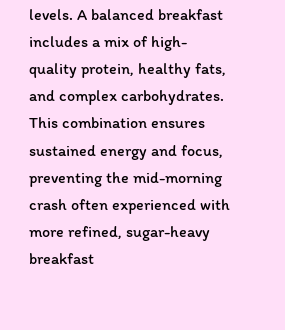levels. A balanced breakfast includes a mix of high-quality protein, healthy fats, and complex carbohydrates. This combination ensures sustained energy and focus, preventing the mid-morning crash often experienced with more refined, sugar-heavy breakfast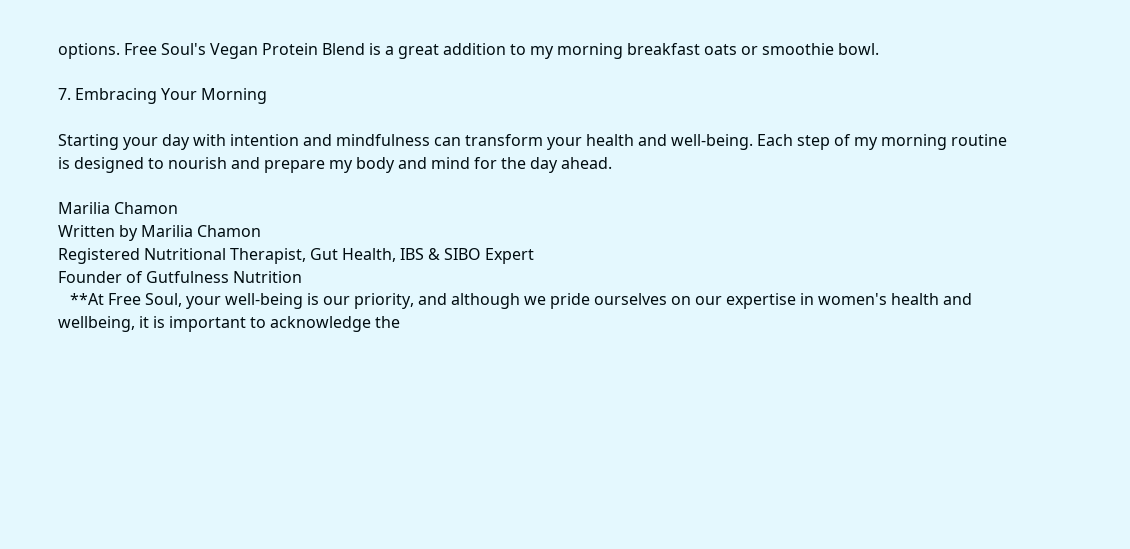options. Free Soul's Vegan Protein Blend is a great addition to my morning breakfast oats or smoothie bowl.

7. Embracing Your Morning

Starting your day with intention and mindfulness can transform your health and well-being. Each step of my morning routine is designed to nourish and prepare my body and mind for the day ahead.

Marilia Chamon
Written by Marilia Chamon
Registered Nutritional Therapist, Gut Health, IBS & SIBO Expert
Founder of Gutfulness Nutrition
   **At Free Soul, your well-being is our priority, and although we pride ourselves on our expertise in women's health and wellbeing, it is important to acknowledge the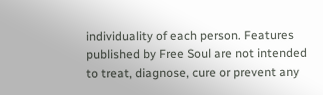individuality of each person. Features published by Free Soul are not intended to treat, diagnose, cure or prevent any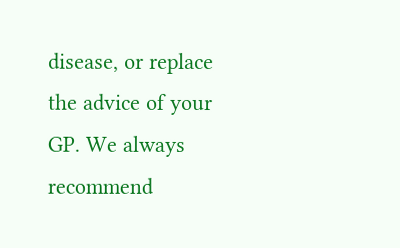disease, or replace the advice of your GP. We always recommend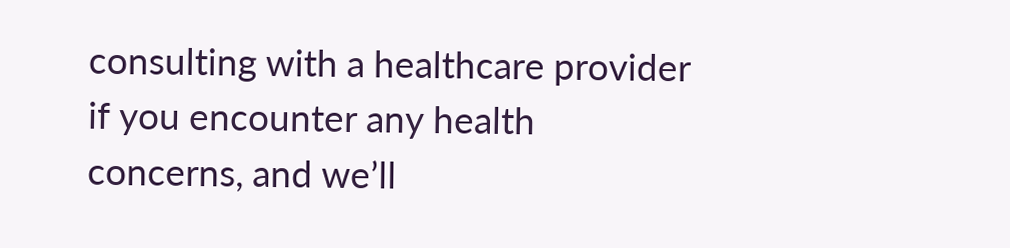consulting with a healthcare provider if you encounter any health concerns, and we’ll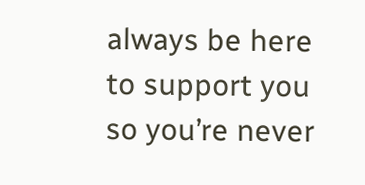always be here to support you so you’re never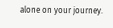alone on your journey.